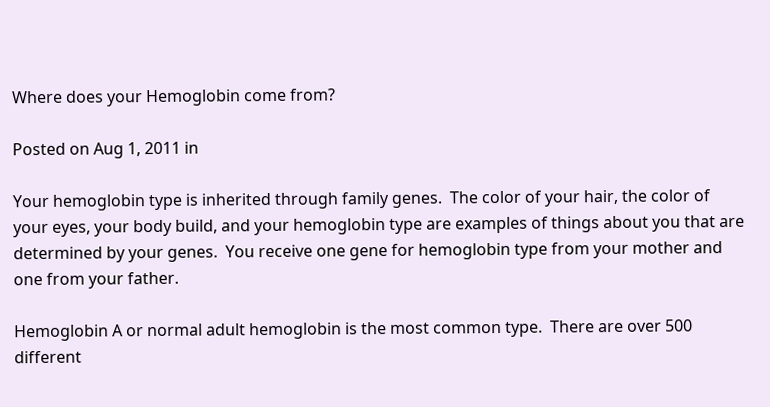Where does your Hemoglobin come from?

Posted on Aug 1, 2011 in

Your hemoglobin type is inherited through family genes.  The color of your hair, the color of your eyes, your body build, and your hemoglobin type are examples of things about you that are determined by your genes.  You receive one gene for hemoglobin type from your mother and one from your father.

Hemoglobin A or normal adult hemoglobin is the most common type.  There are over 500 different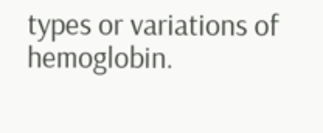types or variations of hemoglobin.